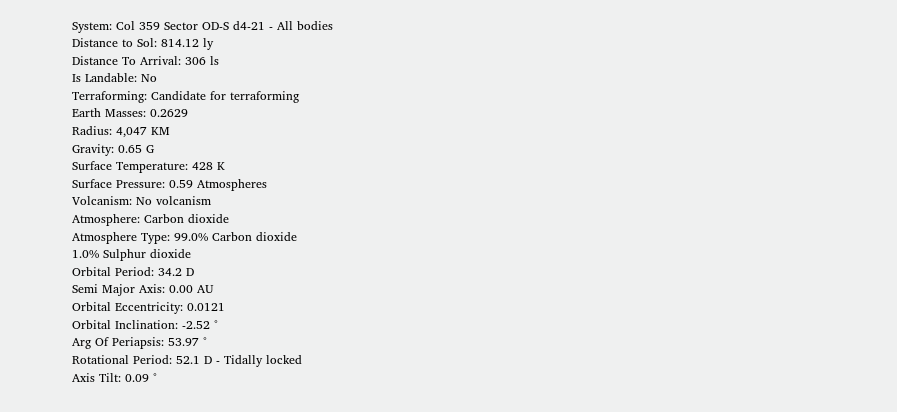System: Col 359 Sector OD-S d4-21 - All bodies
Distance to Sol: 814.12 ly
Distance To Arrival: 306 ls
Is Landable: No
Terraforming: Candidate for terraforming
Earth Masses: 0.2629
Radius: 4,047 KM
Gravity: 0.65 G
Surface Temperature: 428 K
Surface Pressure: 0.59 Atmospheres
Volcanism: No volcanism
Atmosphere: Carbon dioxide
Atmosphere Type: 99.0% Carbon dioxide
1.0% Sulphur dioxide
Orbital Period: 34.2 D
Semi Major Axis: 0.00 AU
Orbital Eccentricity: 0.0121
Orbital Inclination: -2.52 °
Arg Of Periapsis: 53.97 °
Rotational Period: 52.1 D - Tidally locked
Axis Tilt: 0.09 °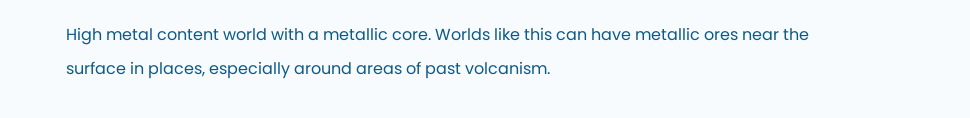High metal content world with a metallic core. Worlds like this can have metallic ores near the surface in places, especially around areas of past volcanism.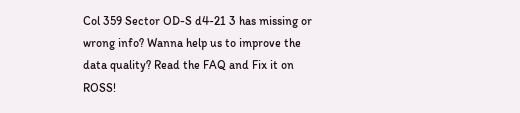Col 359 Sector OD-S d4-21 3 has missing or wrong info? Wanna help us to improve the data quality? Read the FAQ and Fix it on ROSS!